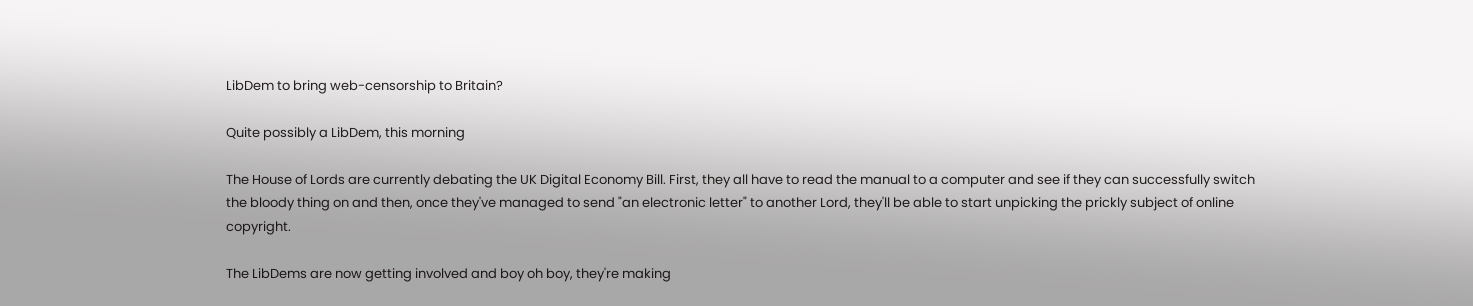LibDem to bring web-censorship to Britain?

Quite possibly a LibDem, this morning

The House of Lords are currently debating the UK Digital Economy Bill. First, they all have to read the manual to a computer and see if they can successfully switch the bloody thing on and then, once they've managed to send "an electronic letter" to another Lord, they'll be able to start unpicking the prickly subject of online copyright.

The LibDems are now getting involved and boy oh boy, they're making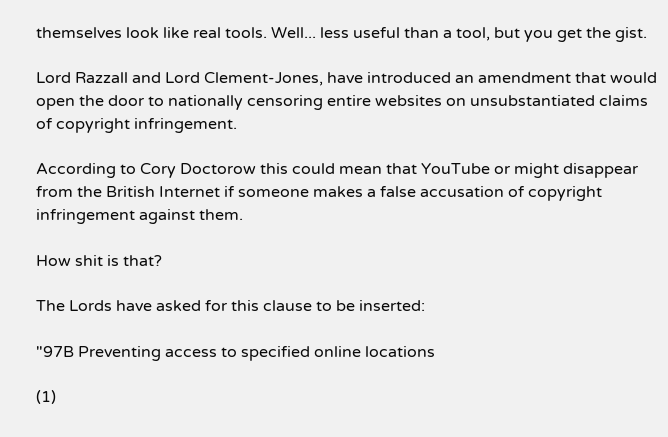themselves look like real tools. Well... less useful than a tool, but you get the gist.

Lord Razzall and Lord Clement-Jones, have introduced an amendment that would open the door to nationally censoring entire websites on unsubstantiated claims of copyright infringement.

According to Cory Doctorow this could mean that YouTube or might disappear from the British Internet if someone makes a false accusation of copyright infringement against them.

How shit is that?

The Lords have asked for this clause to be inserted:

"97B Preventing access to specified online locations

(1)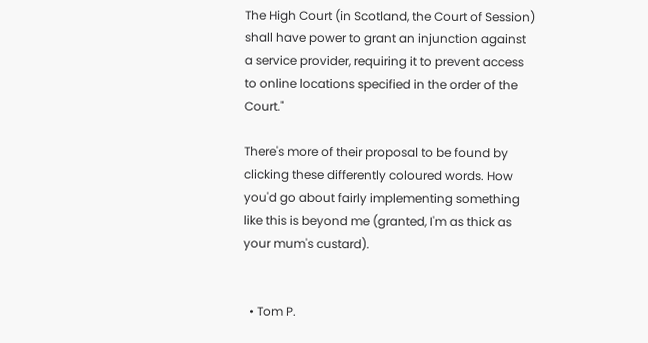The High Court (in Scotland, the Court of Session) shall have power to grant an injunction against a service provider, requiring it to prevent access to online locations specified in the order of the Court."

There's more of their proposal to be found by clicking these differently coloured words. How you'd go about fairly implementing something like this is beyond me (granted, I'm as thick as your mum's custard).


  • Tom P.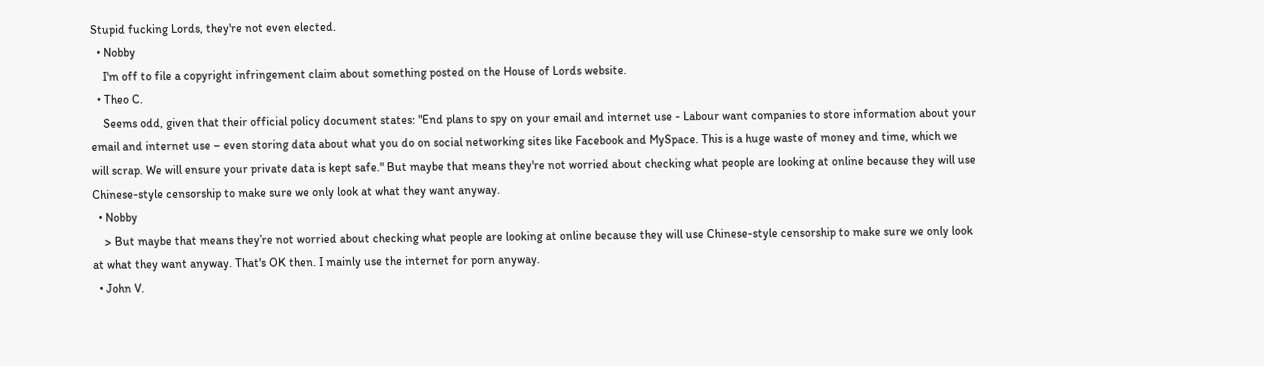Stupid fucking Lords, they're not even elected.
  • Nobby
    I'm off to file a copyright infringement claim about something posted on the House of Lords website.
  • Theo C.
    Seems odd, given that their official policy document states: "End plans to spy on your email and internet use - Labour want companies to store information about your email and internet use – even storing data about what you do on social networking sites like Facebook and MySpace. This is a huge waste of money and time, which we will scrap. We will ensure your private data is kept safe." But maybe that means they're not worried about checking what people are looking at online because they will use Chinese-style censorship to make sure we only look at what they want anyway.
  • Nobby
    > But maybe that means they’re not worried about checking what people are looking at online because they will use Chinese-style censorship to make sure we only look at what they want anyway. That's OK then. I mainly use the internet for porn anyway.
  • John V.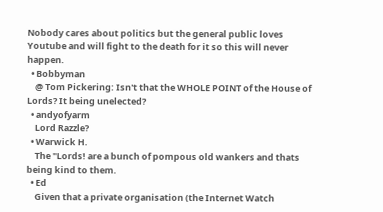Nobody cares about politics but the general public loves Youtube and will fight to the death for it so this will never happen.
  • Bobbyman
    @ Tom Pickering: Isn't that the WHOLE POINT of the House of Lords? It being unelected?
  • andyofyarm
    Lord Razzle?
  • Warwick H.
    The "Lords! are a bunch of pompous old wankers and thats being kind to them.
  • Ed
    Given that a private organisation (the Internet Watch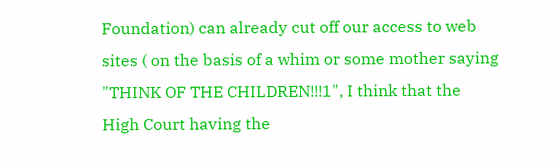Foundation) can already cut off our access to web sites ( on the basis of a whim or some mother saying "THINK OF THE CHILDREN!!!1", I think that the High Court having the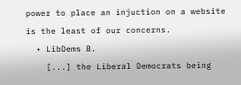power to place an injuction on a website is the least of our concerns.
  • LibDems B.
    [...] the Liberal Democrats being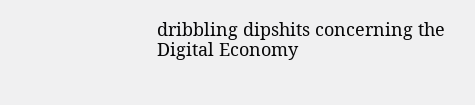dribbling dipshits concerning the Digital Economy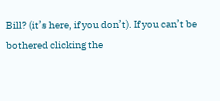Bill? (it’s here, if you don’t). If you can’t be bothered clicking the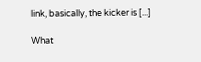link, basically, the kicker is [...]

What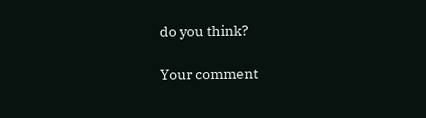do you think?

Your comment